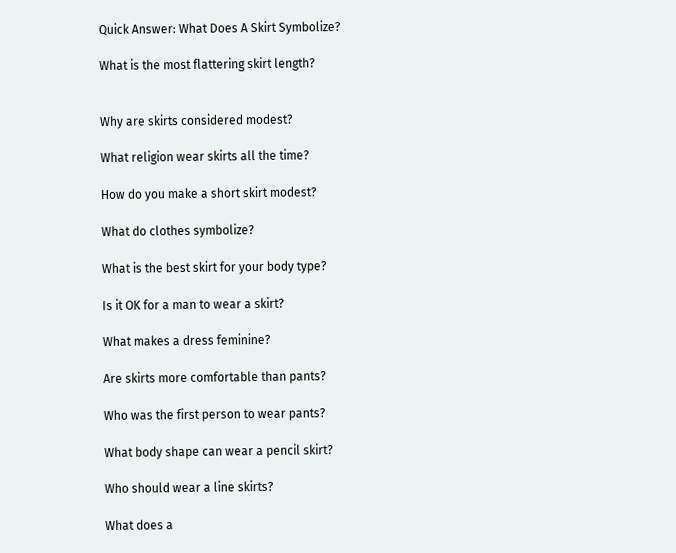Quick Answer: What Does A Skirt Symbolize?

What is the most flattering skirt length?


Why are skirts considered modest?

What religion wear skirts all the time?

How do you make a short skirt modest?

What do clothes symbolize?

What is the best skirt for your body type?

Is it OK for a man to wear a skirt?

What makes a dress feminine?

Are skirts more comfortable than pants?

Who was the first person to wear pants?

What body shape can wear a pencil skirt?

Who should wear a line skirts?

What does a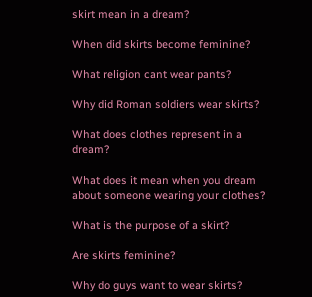skirt mean in a dream?

When did skirts become feminine?

What religion cant wear pants?

Why did Roman soldiers wear skirts?

What does clothes represent in a dream?

What does it mean when you dream about someone wearing your clothes?

What is the purpose of a skirt?

Are skirts feminine?

Why do guys want to wear skirts?